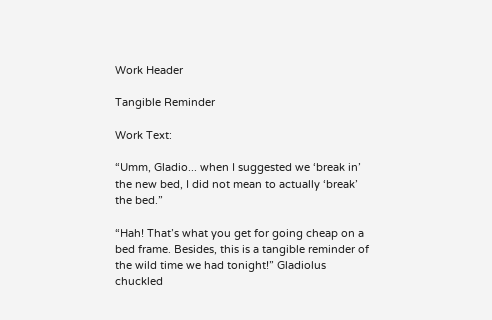Work Header

Tangible Reminder

Work Text:

“Umm, Gladio... when I suggested we ‘break in’ the new bed, I did not mean to actually ‘break’ the bed.”

“Hah! That’s what you get for going cheap on a bed frame. Besides, this is a tangible reminder of the wild time we had tonight!” Gladiolus chuckled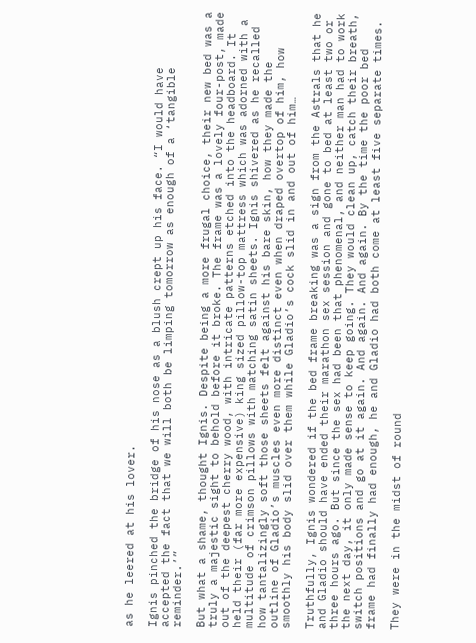as he leered at his lover.

Ignis pinched the bridge of his nose as a blush crept up his face. “I would have accepted the fact that we will both be limping tomorrow as enough of a ‘tangible reminder.’”

But what a shame, thought Ignis. Despite being a more frugal choice, their new bed was a truly a majestic sight to behold before it broke. The frame was a lovely four-post, made out of the deepest cherry wood, with intricate patterns etched into the headboard. It held their (far more expensive) king sized pillow-top mattress which was adorned with a multitude of crimson pillows with matching satin sheets. Ignis shivered as he recalled how tantalizingly soft those sheets felt against his bare skin, how they made the outline of Gladio’s muscles even more distinct even when draped overtop of him, how smoothly his body slid over them while Gladio’s cock slid in and out of him…

Truthfully, Ignis wondered if the bed frame breaking was a sign from the Astrals that he and Gladio should have ended their marathon sex session and gone to bed at least two or three hours ago. But since the sex had been that phenomenal, and neither man had to work the next day, it only made sense to keep going. They would clean up, catch their breath, switch positions and go at it again. And again. And again. By the time the poor bed frame had finally had enough, he and Gladio had both come at least five separate times.

They were in the midst of round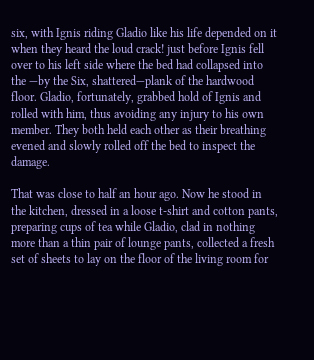six, with Ignis riding Gladio like his life depended on it when they heard the loud crack! just before Ignis fell over to his left side where the bed had collapsed into the —by the Six, shattered—plank of the hardwood floor. Gladio, fortunately, grabbed hold of Ignis and rolled with him, thus avoiding any injury to his own member. They both held each other as their breathing evened and slowly rolled off the bed to inspect the damage.

That was close to half an hour ago. Now he stood in the kitchen, dressed in a loose t-shirt and cotton pants, preparing cups of tea while Gladio, clad in nothing more than a thin pair of lounge pants, collected a fresh set of sheets to lay on the floor of the living room for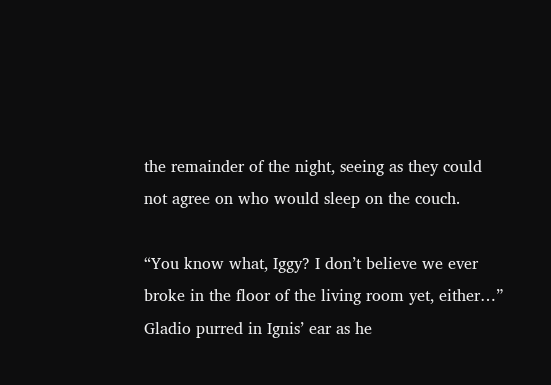the remainder of the night, seeing as they could not agree on who would sleep on the couch.

“You know what, Iggy? I don’t believe we ever broke in the floor of the living room yet, either…” Gladio purred in Ignis’ ear as he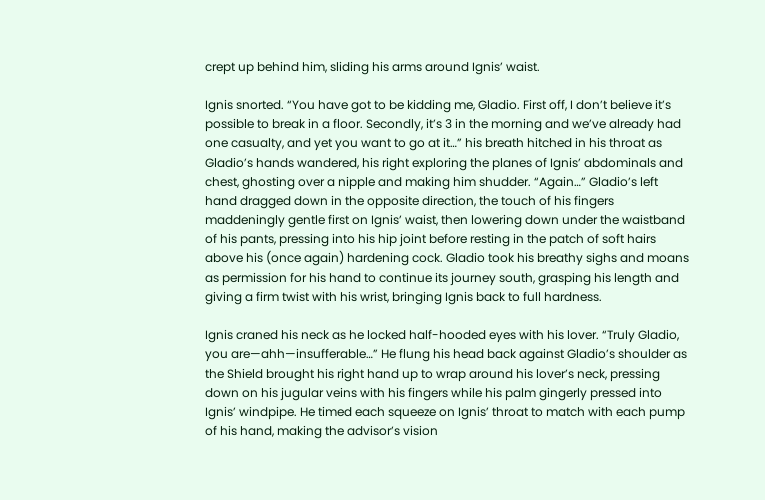crept up behind him, sliding his arms around Ignis’ waist.

Ignis snorted. “You have got to be kidding me, Gladio. First off, I don’t believe it’s possible to break in a floor. Secondly, it’s 3 in the morning and we’ve already had one casualty, and yet you want to go at it…” his breath hitched in his throat as Gladio’s hands wandered, his right exploring the planes of Ignis’ abdominals and chest, ghosting over a nipple and making him shudder. “Again…” Gladio’s left hand dragged down in the opposite direction, the touch of his fingers maddeningly gentle first on Ignis’ waist, then lowering down under the waistband of his pants, pressing into his hip joint before resting in the patch of soft hairs above his (once again) hardening cock. Gladio took his breathy sighs and moans as permission for his hand to continue its journey south, grasping his length and giving a firm twist with his wrist, bringing Ignis back to full hardness.

Ignis craned his neck as he locked half-hooded eyes with his lover. “Truly Gladio, you are—ahh—insufferable…” He flung his head back against Gladio’s shoulder as the Shield brought his right hand up to wrap around his lover’s neck, pressing down on his jugular veins with his fingers while his palm gingerly pressed into Ignis’ windpipe. He timed each squeeze on Ignis’ throat to match with each pump of his hand, making the advisor’s vision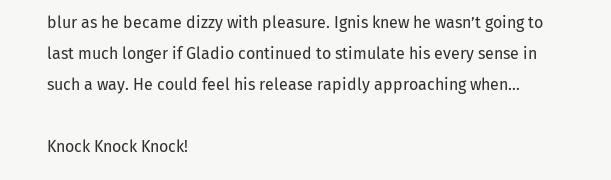blur as he became dizzy with pleasure. Ignis knew he wasn’t going to last much longer if Gladio continued to stimulate his every sense in such a way. He could feel his release rapidly approaching when…

Knock Knock Knock!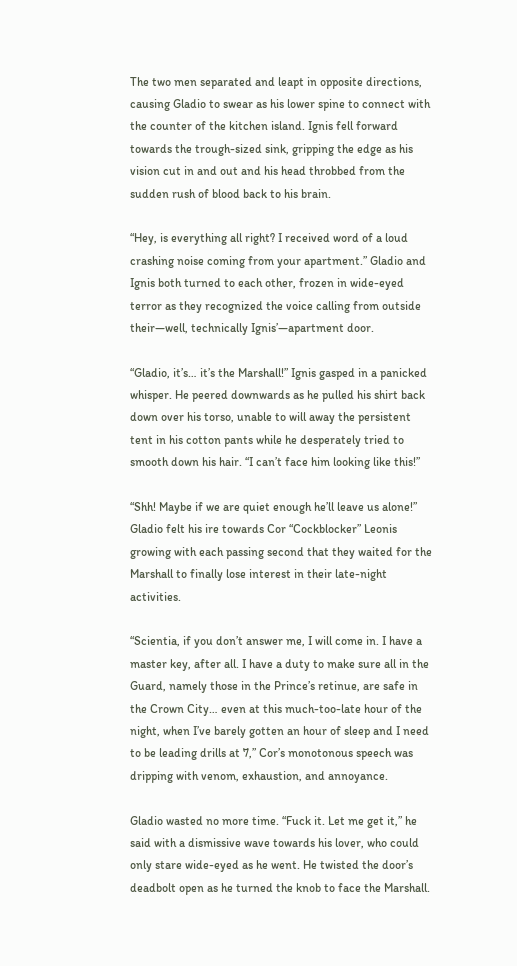The two men separated and leapt in opposite directions, causing Gladio to swear as his lower spine to connect with the counter of the kitchen island. Ignis fell forward towards the trough-sized sink, gripping the edge as his vision cut in and out and his head throbbed from the sudden rush of blood back to his brain.

“Hey, is everything all right? I received word of a loud crashing noise coming from your apartment.” Gladio and Ignis both turned to each other, frozen in wide-eyed terror as they recognized the voice calling from outside their—well, technically Ignis’—apartment door.

“Gladio, it’s… it’s the Marshall!” Ignis gasped in a panicked whisper. He peered downwards as he pulled his shirt back down over his torso, unable to will away the persistent tent in his cotton pants while he desperately tried to smooth down his hair. “I can’t face him looking like this!”

“Shh! Maybe if we are quiet enough he’ll leave us alone!” Gladio felt his ire towards Cor “Cockblocker” Leonis growing with each passing second that they waited for the Marshall to finally lose interest in their late-night activities.

“Scientia, if you don’t answer me, I will come in. I have a master key, after all. I have a duty to make sure all in the Guard, namely those in the Prince’s retinue, are safe in the Crown City… even at this much-too-late hour of the night, when I’ve barely gotten an hour of sleep and I need to be leading drills at 7,” Cor’s monotonous speech was dripping with venom, exhaustion, and annoyance.

Gladio wasted no more time. “Fuck it. Let me get it,” he said with a dismissive wave towards his lover, who could only stare wide-eyed as he went. He twisted the door’s deadbolt open as he turned the knob to face the Marshall.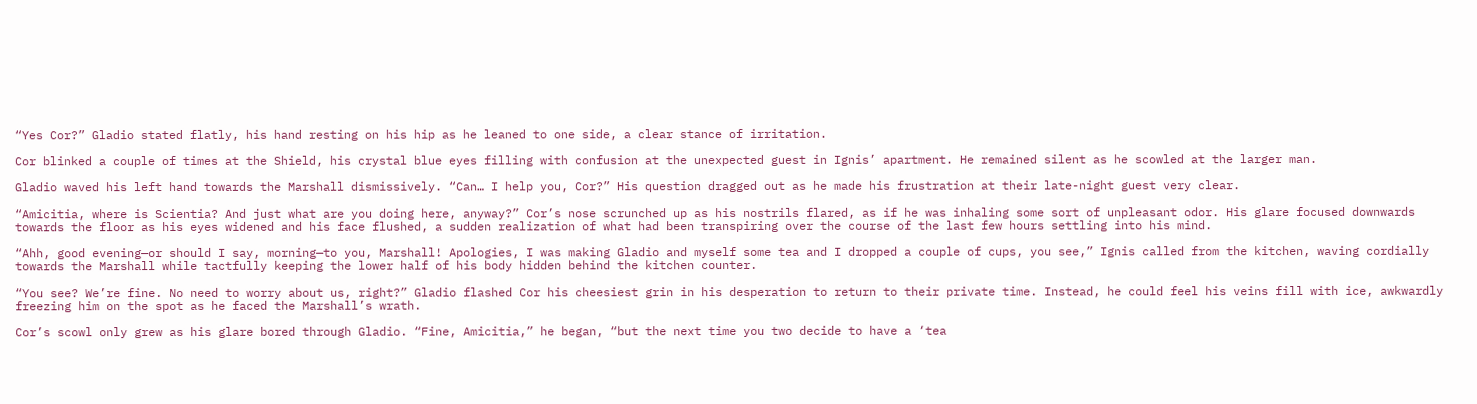“Yes Cor?” Gladio stated flatly, his hand resting on his hip as he leaned to one side, a clear stance of irritation.

Cor blinked a couple of times at the Shield, his crystal blue eyes filling with confusion at the unexpected guest in Ignis’ apartment. He remained silent as he scowled at the larger man.

Gladio waved his left hand towards the Marshall dismissively. “Can… I help you, Cor?” His question dragged out as he made his frustration at their late-night guest very clear.

“Amicitia, where is Scientia? And just what are you doing here, anyway?” Cor’s nose scrunched up as his nostrils flared, as if he was inhaling some sort of unpleasant odor. His glare focused downwards towards the floor as his eyes widened and his face flushed, a sudden realization of what had been transpiring over the course of the last few hours settling into his mind.

“Ahh, good evening—or should I say, morning—to you, Marshall! Apologies, I was making Gladio and myself some tea and I dropped a couple of cups, you see,” Ignis called from the kitchen, waving cordially towards the Marshall while tactfully keeping the lower half of his body hidden behind the kitchen counter.

“You see? We’re fine. No need to worry about us, right?” Gladio flashed Cor his cheesiest grin in his desperation to return to their private time. Instead, he could feel his veins fill with ice, awkwardly freezing him on the spot as he faced the Marshall’s wrath.

Cor’s scowl only grew as his glare bored through Gladio. “Fine, Amicitia,” he began, “but the next time you two decide to have a ‘tea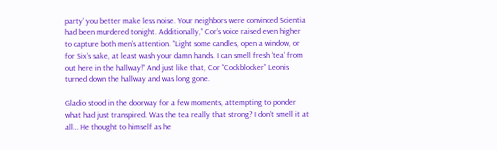party’ you better make less noise. Your neighbors were convinced Scientia had been murdered tonight. Additionally,” Cor’s voice raised even higher to capture both men’s attention. “Light some candles, open a window, or for Six’s sake, at least wash your damn hands. I can smell fresh ‘tea’ from out here in the hallway!” And just like that, Cor “Cockblocker” Leonis turned down the hallway and was long gone.

Gladio stood in the doorway for a few moments, attempting to ponder what had just transpired. Was the tea really that strong? I don’t smell it at all… He thought to himself as he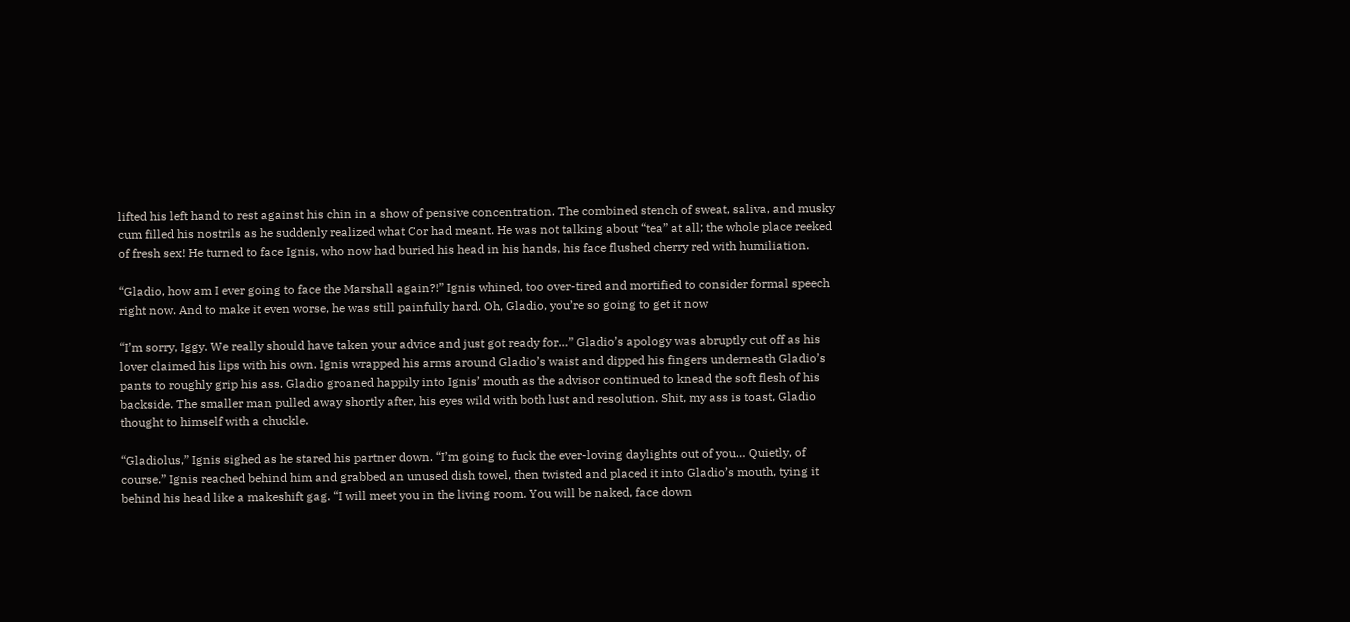lifted his left hand to rest against his chin in a show of pensive concentration. The combined stench of sweat, saliva, and musky cum filled his nostrils as he suddenly realized what Cor had meant. He was not talking about “tea” at all; the whole place reeked of fresh sex! He turned to face Ignis, who now had buried his head in his hands, his face flushed cherry red with humiliation.

“Gladio, how am I ever going to face the Marshall again?!” Ignis whined, too over-tired and mortified to consider formal speech right now. And to make it even worse, he was still painfully hard. Oh, Gladio, you’re so going to get it now

“I’m sorry, Iggy. We really should have taken your advice and just got ready for…” Gladio’s apology was abruptly cut off as his lover claimed his lips with his own. Ignis wrapped his arms around Gladio’s waist and dipped his fingers underneath Gladio’s pants to roughly grip his ass. Gladio groaned happily into Ignis’ mouth as the advisor continued to knead the soft flesh of his backside. The smaller man pulled away shortly after, his eyes wild with both lust and resolution. Shit, my ass is toast, Gladio thought to himself with a chuckle.

“Gladiolus,” Ignis sighed as he stared his partner down. “I’m going to fuck the ever-loving daylights out of you… Quietly, of course.” Ignis reached behind him and grabbed an unused dish towel, then twisted and placed it into Gladio’s mouth, tying it behind his head like a makeshift gag. “I will meet you in the living room. You will be naked, face down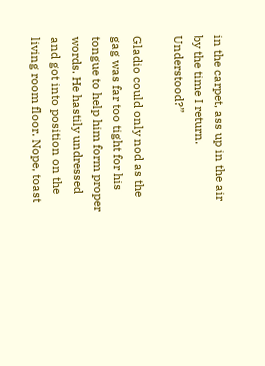in the carpet, ass up in the air by the time I return. Understood?”

Gladio could only nod as the gag was far too tight for his tongue to help him form proper words. He hastily undressed and got into position on the living room floor. Nope, toast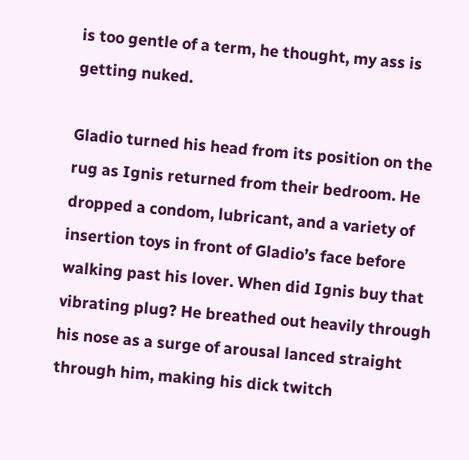is too gentle of a term, he thought, my ass is getting nuked.

Gladio turned his head from its position on the rug as Ignis returned from their bedroom. He dropped a condom, lubricant, and a variety of insertion toys in front of Gladio’s face before walking past his lover. When did Ignis buy that vibrating plug? He breathed out heavily through his nose as a surge of arousal lanced straight through him, making his dick twitch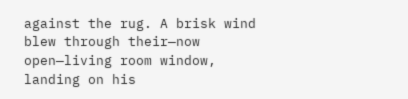against the rug. A brisk wind blew through their—now open—living room window, landing on his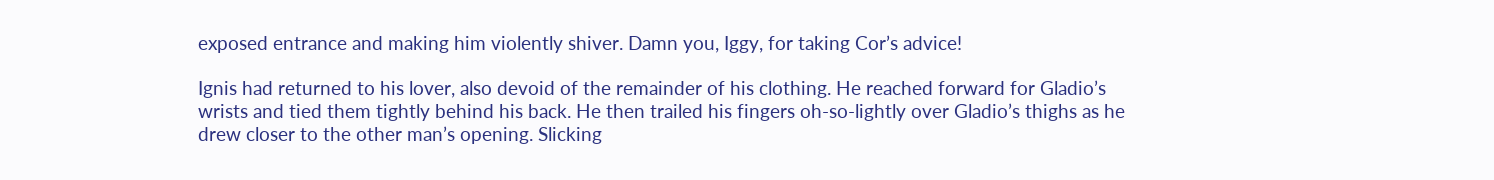exposed entrance and making him violently shiver. Damn you, Iggy, for taking Cor’s advice!

Ignis had returned to his lover, also devoid of the remainder of his clothing. He reached forward for Gladio’s wrists and tied them tightly behind his back. He then trailed his fingers oh-so-lightly over Gladio’s thighs as he drew closer to the other man’s opening. Slicking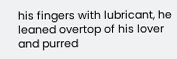his fingers with lubricant, he leaned overtop of his lover and purred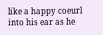like a happy coeurl into his ear as he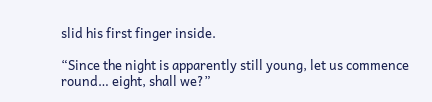slid his first finger inside.

“Since the night is apparently still young, let us commence round… eight, shall we?”